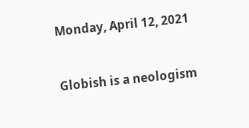Monday, April 12, 2021


Globish is a neologism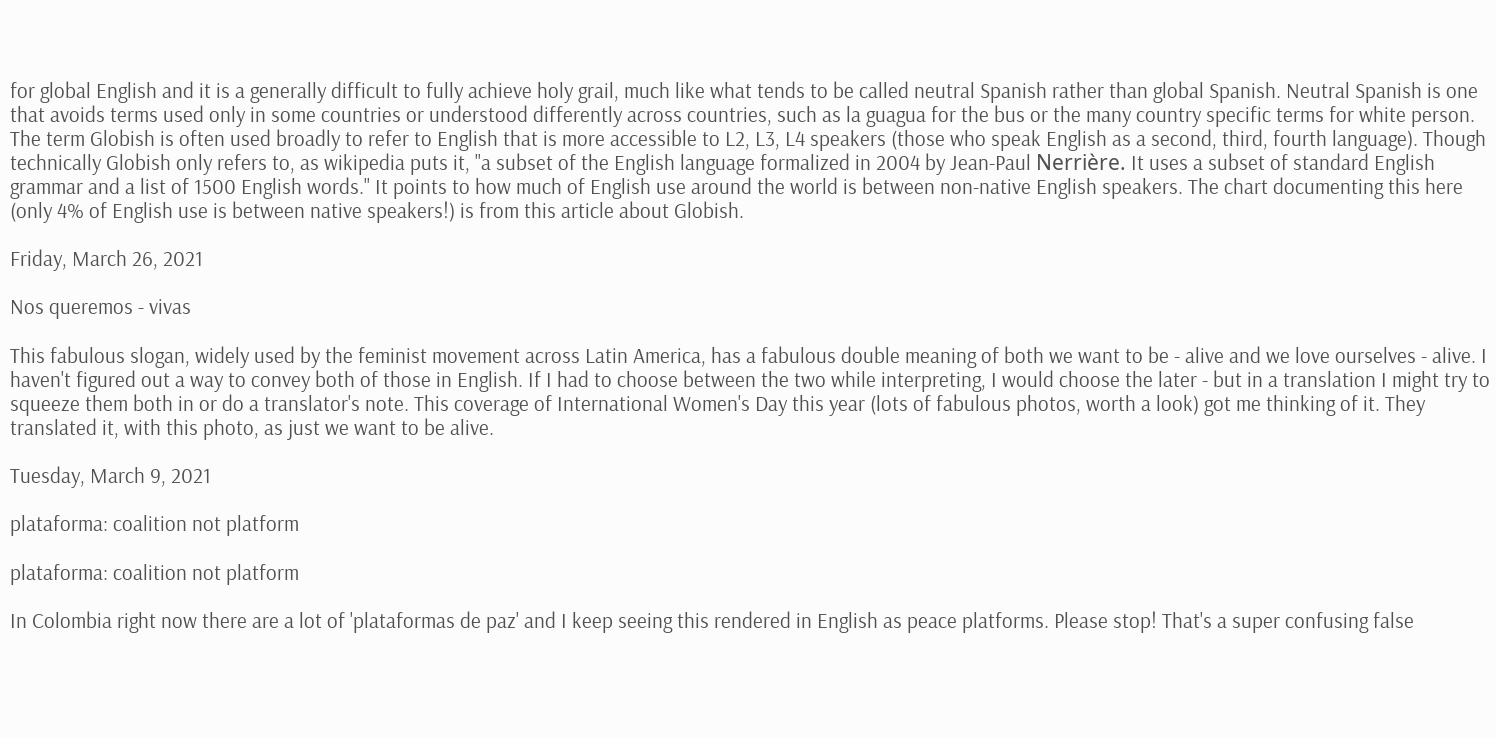for global English and it is a generally difficult to fully achieve holy grail, much like what tends to be called neutral Spanish rather than global Spanish. Neutral Spanish is one that avoids terms used only in some countries or understood differently across countries, such as la guagua for the bus or the many country specific terms for white person. The term Globish is often used broadly to refer to English that is more accessible to L2, L3, L4 speakers (those who speak English as a second, third, fourth language). Though technically Globish only refers to, as wikipedia puts it, "a subset of the English language formalized in 2004 by Jean-Paul Nerrière. It uses a subset of standard English grammar and a list of 1500 English words." It points to how much of English use around the world is between non-native English speakers. The chart documenting this here (only 4% of English use is between native speakers!) is from this article about Globish.

Friday, March 26, 2021

Nos queremos - vivas

This fabulous slogan, widely used by the feminist movement across Latin America, has a fabulous double meaning of both we want to be - alive and we love ourselves - alive. I haven't figured out a way to convey both of those in English. If I had to choose between the two while interpreting, I would choose the later - but in a translation I might try to squeeze them both in or do a translator's note. This coverage of International Women's Day this year (lots of fabulous photos, worth a look) got me thinking of it. They translated it, with this photo, as just we want to be alive.

Tuesday, March 9, 2021

plataforma: coalition not platform

plataforma: coalition not platform

In Colombia right now there are a lot of 'plataformas de paz' and I keep seeing this rendered in English as peace platforms. Please stop! That's a super confusing false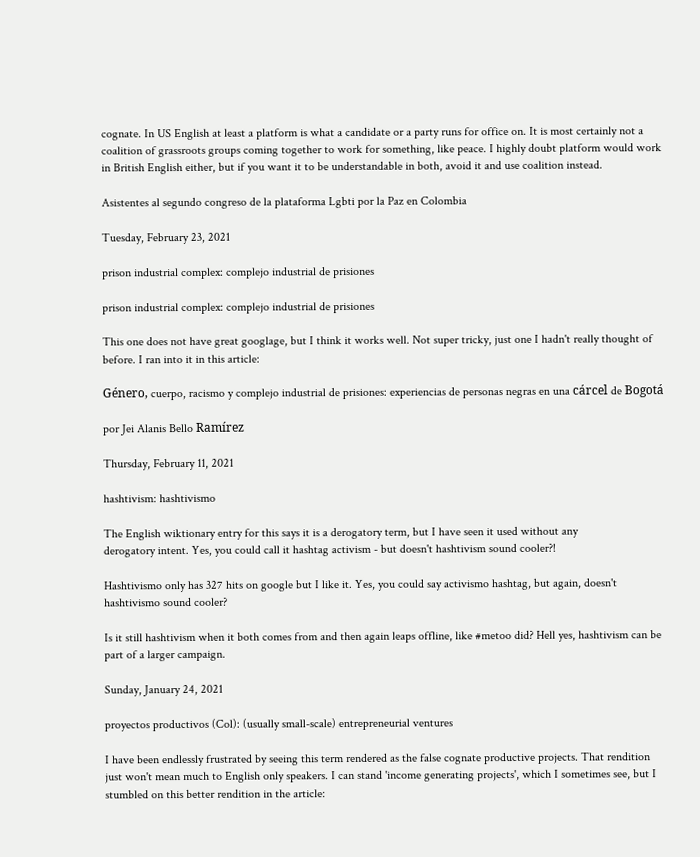cognate. In US English at least a platform is what a candidate or a party runs for office on. It is most certainly not a coalition of grassroots groups coming together to work for something, like peace. I highly doubt platform would work in British English either, but if you want it to be understandable in both, avoid it and use coalition instead.

Asistentes al segundo congreso de la plataforma Lgbti por la Paz en Colombia

Tuesday, February 23, 2021

prison industrial complex: complejo industrial de prisiones

prison industrial complex: complejo industrial de prisiones

This one does not have great googlage, but I think it works well. Not super tricky, just one I hadn't really thought of before. I ran into it in this article:

Género, cuerpo, racismo y complejo industrial de prisiones: experiencias de personas negras en una cárcel de Bogotá

por Jei Alanis Bello Ramírez

Thursday, February 11, 2021

hashtivism: hashtivismo

The English wiktionary entry for this says it is a derogatory term, but I have seen it used without any
derogatory intent. Yes, you could call it hashtag activism - but doesn't hashtivism sound cooler?!

Hashtivismo only has 327 hits on google but I like it. Yes, you could say activismo hashtag, but again, doesn't hashtivismo sound cooler?

Is it still hashtivism when it both comes from and then again leaps offline, like #metoo did? Hell yes, hashtivism can be part of a larger campaign.

Sunday, January 24, 2021

proyectos productivos (Col): (usually small-scale) entrepreneurial ventures

I have been endlessly frustrated by seeing this term rendered as the false cognate productive projects. That rendition just won't mean much to English only speakers. I can stand 'income generating projects', which I sometimes see, but I stumbled on this better rendition in the article: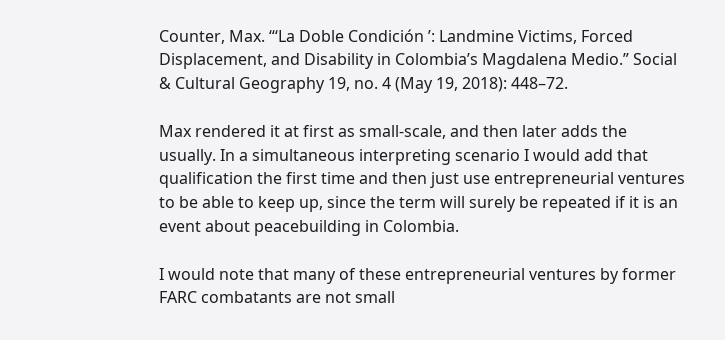Counter, Max. “‘La Doble Condición ’: Landmine Victims, Forced Displacement, and Disability in Colombia’s Magdalena Medio.” Social & Cultural Geography 19, no. 4 (May 19, 2018): 448–72.

Max rendered it at first as small-scale, and then later adds the usually. In a simultaneous interpreting scenario I would add that qualification the first time and then just use entrepreneurial ventures to be able to keep up, since the term will surely be repeated if it is an event about peacebuilding in Colombia.

I would note that many of these entrepreneurial ventures by former FARC combatants are not small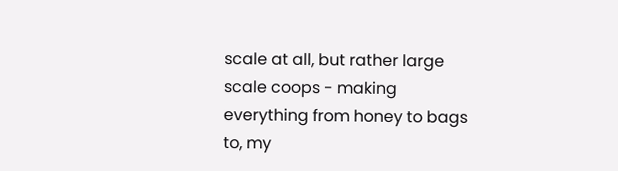scale at all, but rather large scale coops - making everything from honey to bags to, my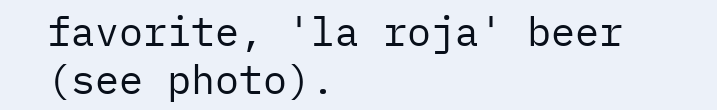favorite, 'la roja' beer (see photo).